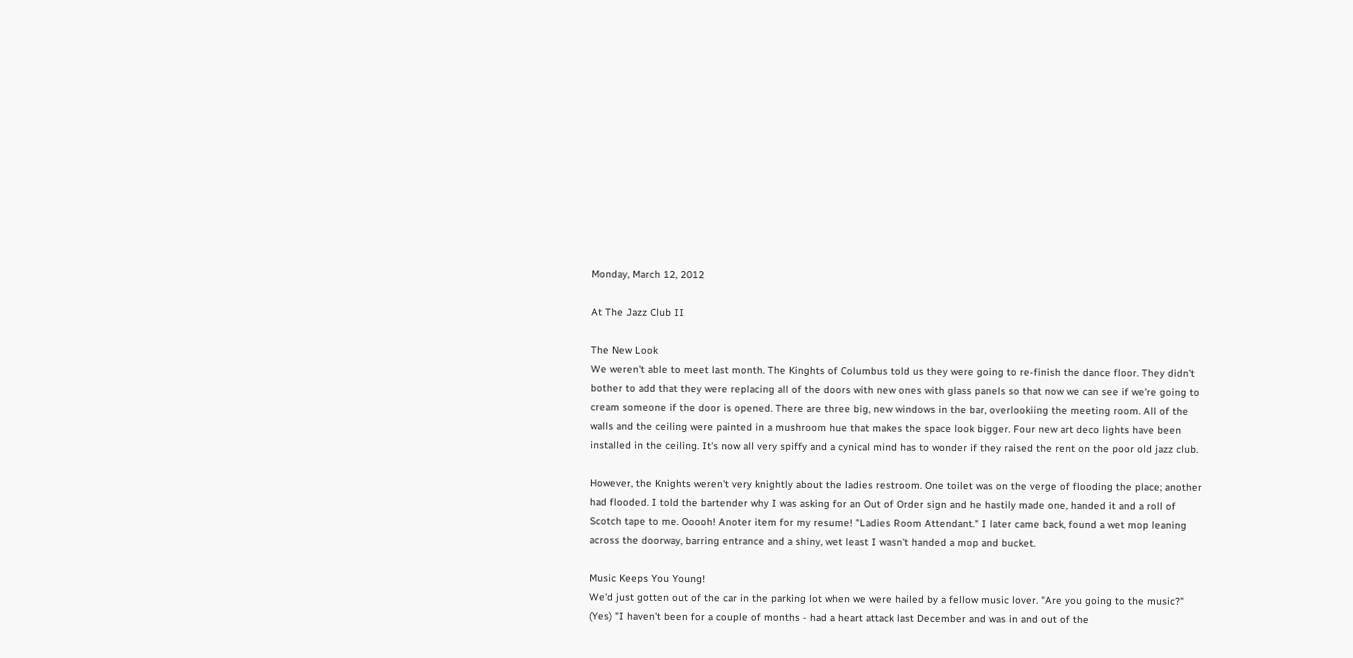Monday, March 12, 2012

At The Jazz Club II

The New Look
We weren't able to meet last month. The Kinghts of Columbus told us they were going to re-finish the dance floor. They didn't bother to add that they were replacing all of the doors with new ones with glass panels so that now we can see if we're going to cream someone if the door is opened. There are three big, new windows in the bar, overlookiing the meeting room. All of the walls and the ceiling were painted in a mushroom hue that makes the space look bigger. Four new art deco lights have been installed in the ceiling. It's now all very spiffy and a cynical mind has to wonder if they raised the rent on the poor old jazz club.

However, the Knights weren't very knightly about the ladies restroom. One toilet was on the verge of flooding the place; another had flooded. I told the bartender why I was asking for an Out of Order sign and he hastily made one, handed it and a roll of Scotch tape to me. Ooooh! Anoter item for my resume! "Ladies Room Attendant." I later came back, found a wet mop leaning across the doorway, barring entrance and a shiny, wet least I wasn't handed a mop and bucket.

Music Keeps You Young!
We'd just gotten out of the car in the parking lot when we were hailed by a fellow music lover. "Are you going to the music?" (Yes) "I haven't been for a couple of months - had a heart attack last December and was in and out of the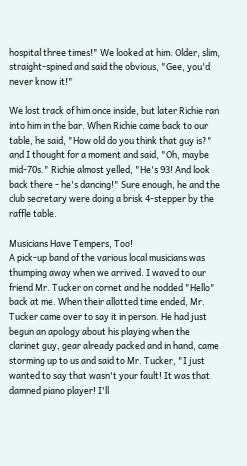hospital three times!" We looked at him. Older, slim, straight-spined and said the obvious, "Gee, you'd never know it!"

We lost track of him once inside, but later Richie ran into him in the bar. When Richie came back to our table, he said, "How old do you think that guy is?" and I thought for a moment and said, "Oh, maybe mid-70s." Richie almost yelled, "He's 93! And look back there - he's dancing!" Sure enough, he and the club secretary were doing a brisk 4-stepper by the raffle table.

Musicians Have Tempers, Too!
A pick-up band of the various local musicians was thumping away when we arrived. I waved to our friend Mr. Tucker on cornet and he nodded "Hello" back at me. When their allotted time ended, Mr. Tucker came over to say it in person. He had just begun an apology about his playing when the clarinet guy, gear already packed and in hand, came storming up to us and said to Mr. Tucker, "I just wanted to say that wasn't your fault! It was that damned piano player! I'll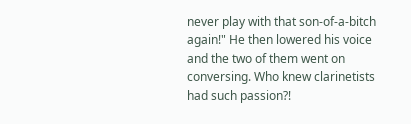never play with that son-of-a-bitch again!" He then lowered his voice and the two of them went on conversing. Who knew clarinetists had such passion?!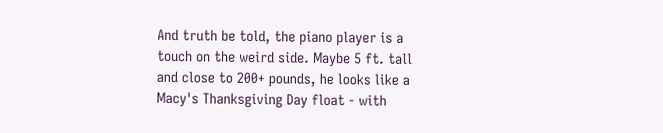And truth be told, the piano player is a touch on the weird side. Maybe 5 ft. tall and close to 200+ pounds, he looks like a Macy's Thanksgiving Day float - with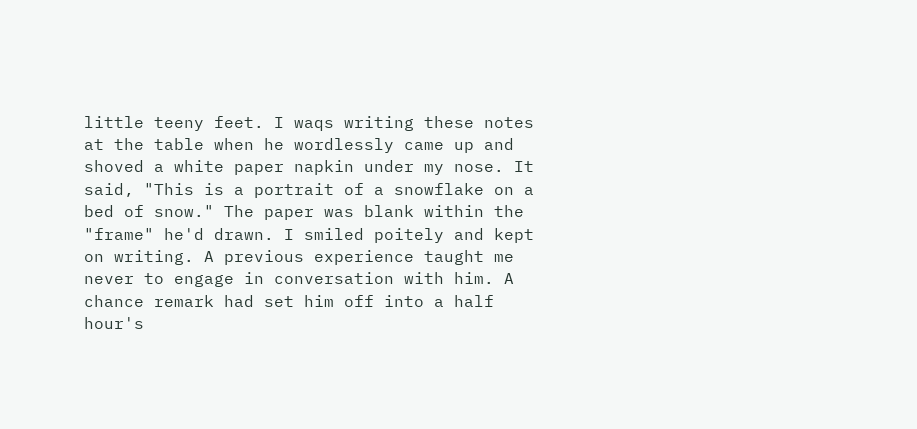little teeny feet. I waqs writing these notes at the table when he wordlessly came up and shoved a white paper napkin under my nose. It said, "This is a portrait of a snowflake on a bed of snow." The paper was blank within the "frame" he'd drawn. I smiled poitely and kept on writing. A previous experience taught me never to engage in conversation with him. A chance remark had set him off into a half hour's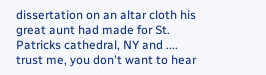dissertation on an altar cloth his great aunt had made for St. Patricks cathedral, NY and .... trust me, you don't want to hear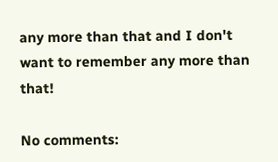any more than that and I don't want to remember any more than that!

No comments: